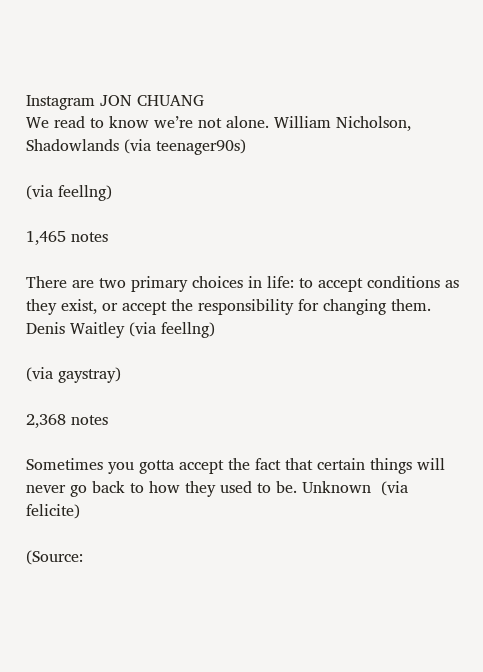Instagram JON CHUANG
We read to know we’re not alone. William Nicholson, Shadowlands (via teenager90s)

(via feellng)

1,465 notes

There are two primary choices in life: to accept conditions as they exist, or accept the responsibility for changing them. Denis Waitley (via feellng)

(via gaystray)

2,368 notes

Sometimes you gotta accept the fact that certain things will never go back to how they used to be. Unknown  (via felicite)

(Source: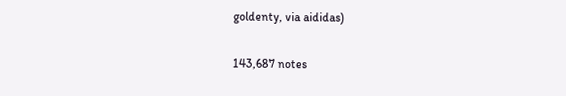goldenty, via aididas)

143,687 notes